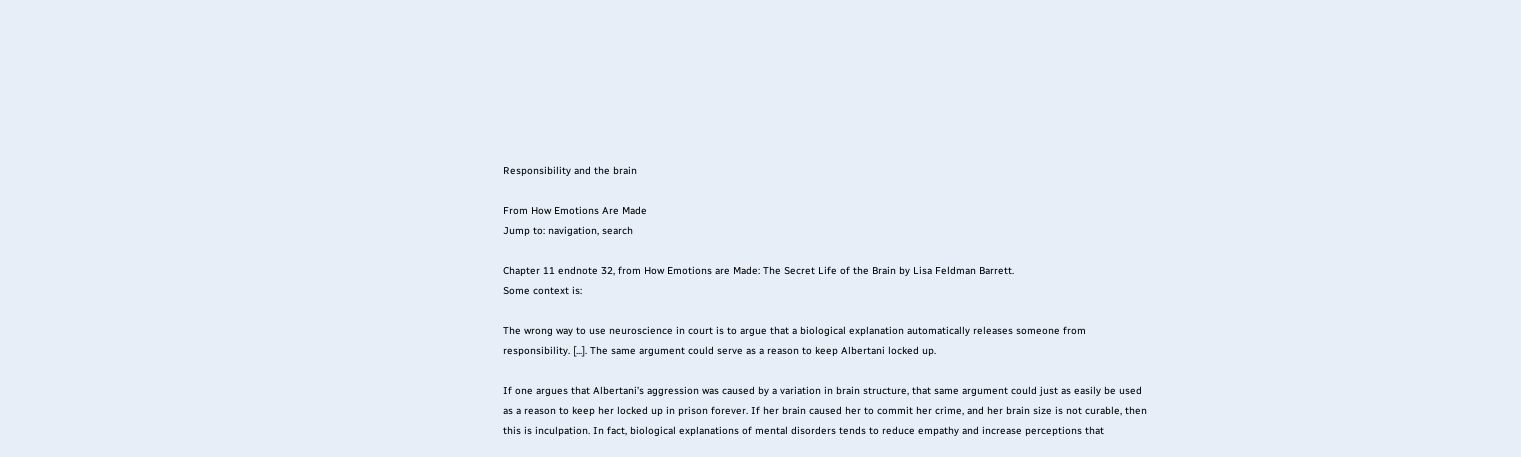Responsibility and the brain

From How Emotions Are Made
Jump to: navigation, search

Chapter 11 endnote 32, from How Emotions are Made: The Secret Life of the Brain by Lisa Feldman Barrett.
Some context is:

The wrong way to use neuroscience in court is to argue that a biological explanation automatically releases someone from responsibility. [...]. The same argument could serve as a reason to keep Albertani locked up.

If one argues that Albertani’s aggression was caused by a variation in brain structure, that same argument could just as easily be used as a reason to keep her locked up in prison forever. If her brain caused her to commit her crime, and her brain size is not curable, then this is inculpation. In fact, biological explanations of mental disorders tends to reduce empathy and increase perceptions that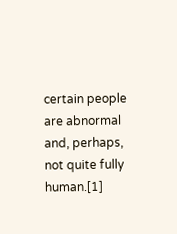certain people are abnormal and, perhaps, not quite fully human.[1]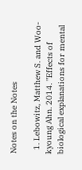Notes on the Notes

  1. Lebowitz, Matthew S. and Woo-kyoung Ahn. 2014. "Effects of biological explanations for mental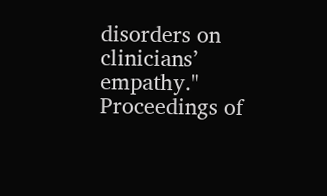disorders on clinicians’ empathy." Proceedings of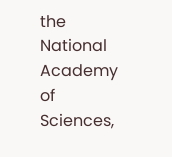the National Academy of Sciences,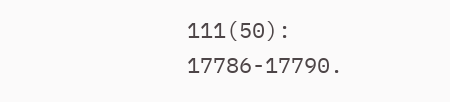111(50): 17786-17790.